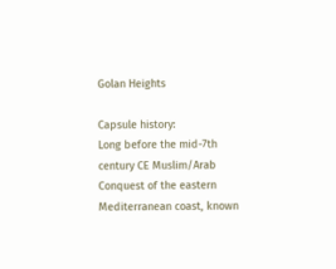Golan Heights

Capsule history:
Long before the mid-7th century CE Muslim/Arab Conquest of the eastern Mediterranean coast, known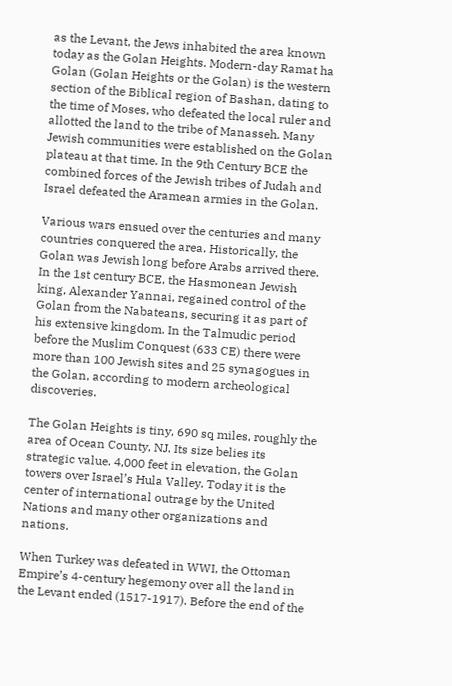as the Levant, the Jews inhabited the area known today as the Golan Heights. Modern-day Ramat ha Golan (Golan Heights or the Golan) is the western section of the Biblical region of Bashan, dating to the time of Moses, who defeated the local ruler and allotted the land to the tribe of Manasseh. Many Jewish communities were established on the Golan plateau at that time. In the 9th Century BCE the combined forces of the Jewish tribes of Judah and Israel defeated the Aramean armies in the Golan.

Various wars ensued over the centuries and many countries conquered the area. Historically, the Golan was Jewish long before Arabs arrived there. In the 1st century BCE, the Hasmonean Jewish king, Alexander Yannai, regained control of the Golan from the Nabateans, securing it as part of his extensive kingdom. In the Talmudic period before the Muslim Conquest (633 CE) there were more than 100 Jewish sites and 25 synagogues in the Golan, according to modern archeological discoveries.

The Golan Heights is tiny, 690 sq miles, roughly the area of Ocean County, NJ. Its size belies its strategic value. 4,000 feet in elevation, the Golan towers over Israel’s Hula Valley. Today it is the center of international outrage by the United Nations and many other organizations and nations.

When Turkey was defeated in WWI, the Ottoman Empire’s 4-century hegemony over all the land in the Levant ended (1517-1917). Before the end of the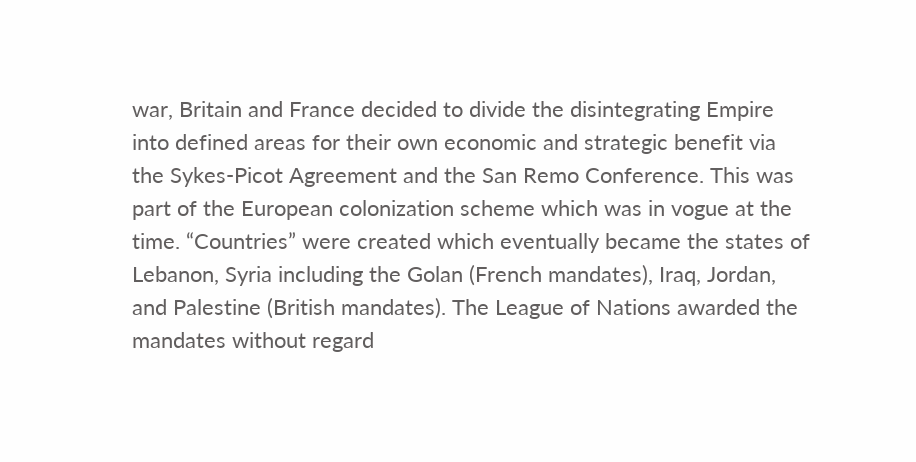war, Britain and France decided to divide the disintegrating Empire into defined areas for their own economic and strategic benefit via the Sykes-Picot Agreement and the San Remo Conference. This was part of the European colonization scheme which was in vogue at the time. “Countries” were created which eventually became the states of Lebanon, Syria including the Golan (French mandates), Iraq, Jordan, and Palestine (British mandates). The League of Nations awarded the mandates without regard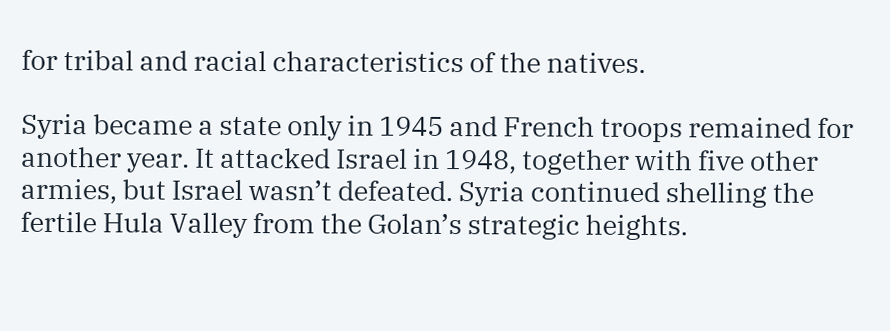for tribal and racial characteristics of the natives.

Syria became a state only in 1945 and French troops remained for another year. It attacked Israel in 1948, together with five other armies, but Israel wasn’t defeated. Syria continued shelling the fertile Hula Valley from the Golan’s strategic heights.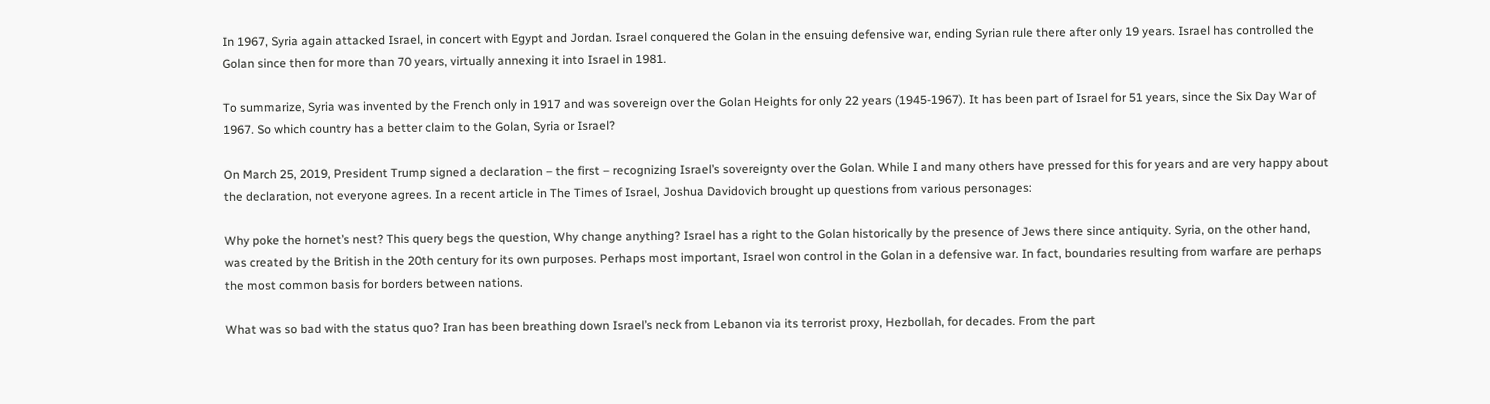In 1967, Syria again attacked Israel, in concert with Egypt and Jordan. Israel conquered the Golan in the ensuing defensive war, ending Syrian rule there after only 19 years. Israel has controlled the Golan since then for more than 70 years, virtually annexing it into Israel in 1981.

To summarize, Syria was invented by the French only in 1917 and was sovereign over the Golan Heights for only 22 years (1945-1967). It has been part of Israel for 51 years, since the Six Day War of 1967. So which country has a better claim to the Golan, Syria or Israel?

On March 25, 2019, President Trump signed a declaration – the first – recognizing Israel’s sovereignty over the Golan. While I and many others have pressed for this for years and are very happy about the declaration, not everyone agrees. In a recent article in The Times of Israel, Joshua Davidovich brought up questions from various personages:

Why poke the hornet’s nest? This query begs the question, Why change anything? Israel has a right to the Golan historically by the presence of Jews there since antiquity. Syria, on the other hand, was created by the British in the 20th century for its own purposes. Perhaps most important, Israel won control in the Golan in a defensive war. In fact, boundaries resulting from warfare are perhaps the most common basis for borders between nations.

What was so bad with the status quo? Iran has been breathing down Israel’s neck from Lebanon via its terrorist proxy, Hezbollah, for decades. From the part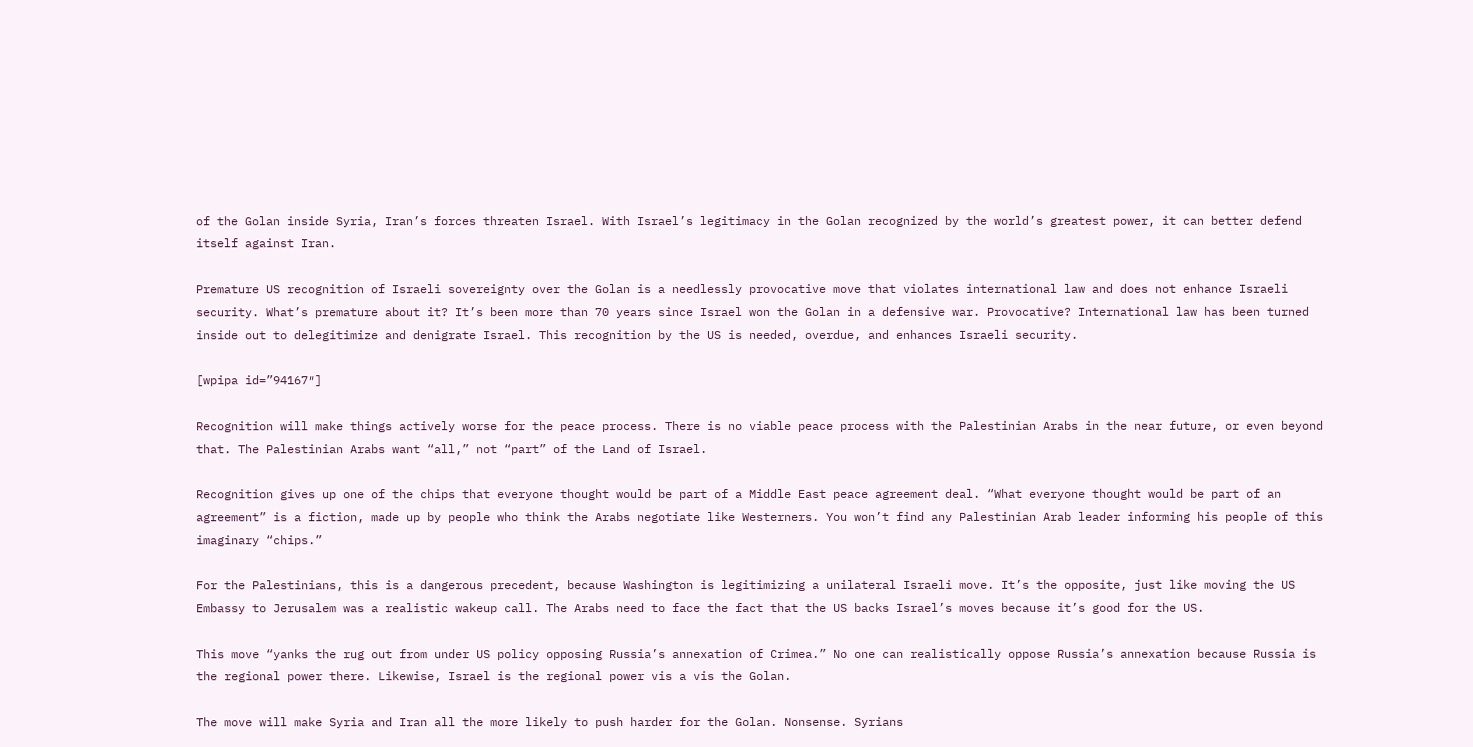of the Golan inside Syria, Iran’s forces threaten Israel. With Israel’s legitimacy in the Golan recognized by the world’s greatest power, it can better defend itself against Iran.

Premature US recognition of Israeli sovereignty over the Golan is a needlessly provocative move that violates international law and does not enhance Israeli security. What’s premature about it? It’s been more than 70 years since Israel won the Golan in a defensive war. Provocative? International law has been turned inside out to delegitimize and denigrate Israel. This recognition by the US is needed, overdue, and enhances Israeli security.

[wpipa id=”94167″]

Recognition will make things actively worse for the peace process. There is no viable peace process with the Palestinian Arabs in the near future, or even beyond that. The Palestinian Arabs want “all,” not “part” of the Land of Israel.

Recognition gives up one of the chips that everyone thought would be part of a Middle East peace agreement deal. “What everyone thought would be part of an agreement” is a fiction, made up by people who think the Arabs negotiate like Westerners. You won’t find any Palestinian Arab leader informing his people of this imaginary “chips.”

For the Palestinians, this is a dangerous precedent, because Washington is legitimizing a unilateral Israeli move. It’s the opposite, just like moving the US Embassy to Jerusalem was a realistic wakeup call. The Arabs need to face the fact that the US backs Israel’s moves because it’s good for the US.

This move “yanks the rug out from under US policy opposing Russia’s annexation of Crimea.” No one can realistically oppose Russia’s annexation because Russia is the regional power there. Likewise, Israel is the regional power vis a vis the Golan.

The move will make Syria and Iran all the more likely to push harder for the Golan. Nonsense. Syrians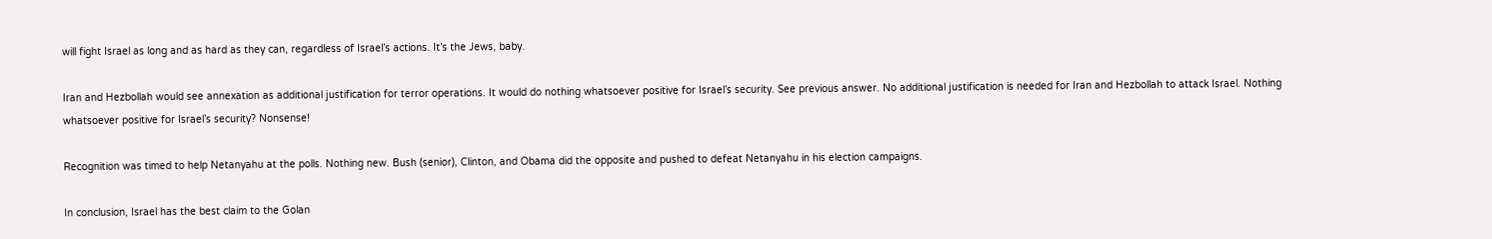will fight Israel as long and as hard as they can, regardless of Israel’s actions. It’s the Jews, baby.

Iran and Hezbollah would see annexation as additional justification for terror operations. It would do nothing whatsoever positive for Israel’s security. See previous answer. No additional justification is needed for Iran and Hezbollah to attack Israel. Nothing whatsoever positive for Israel’s security? Nonsense!

Recognition was timed to help Netanyahu at the polls. Nothing new. Bush (senior), Clinton, and Obama did the opposite and pushed to defeat Netanyahu in his election campaigns.

In conclusion, Israel has the best claim to the Golan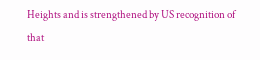Heights and is strengthened by US recognition of that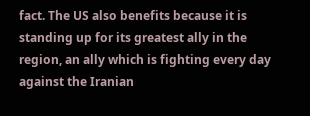fact. The US also benefits because it is standing up for its greatest ally in the region, an ally which is fighting every day against the Iranian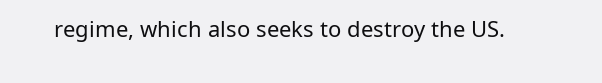regime, which also seeks to destroy the US.